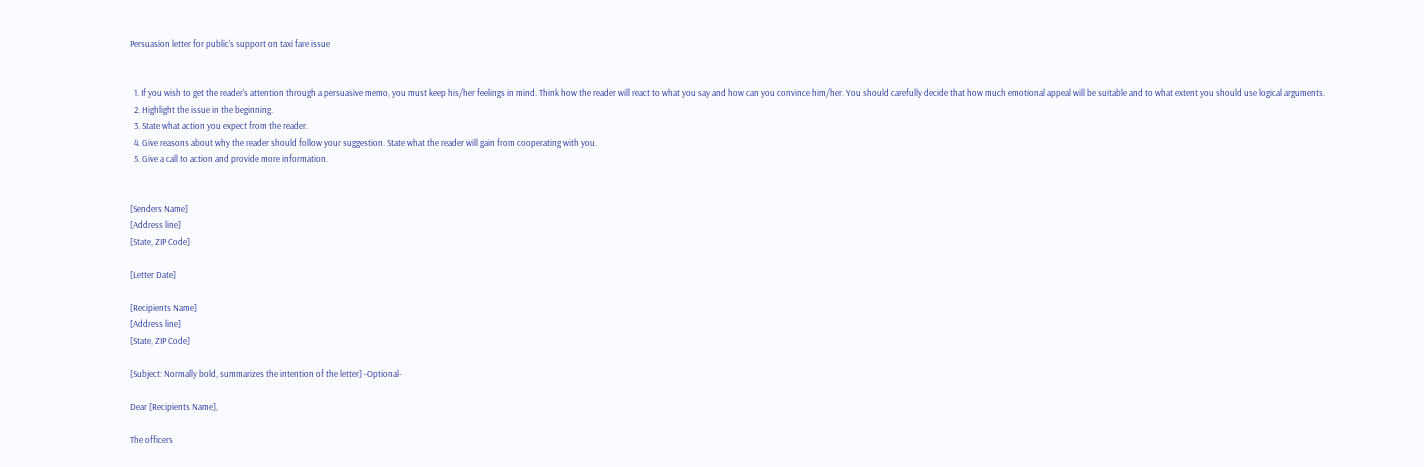Persuasion letter for public's support on taxi fare issue


  1. If you wish to get the reader's attention through a persuasive memo, you must keep his/her feelings in mind. Think how the reader will react to what you say and how can you convince him/her. You should carefully decide that how much emotional appeal will be suitable and to what extent you should use logical arguments.
  2. Highlight the issue in the beginning.
  3. State what action you expect from the reader.
  4. Give reasons about why the reader should follow your suggestion. State what the reader will gain from cooperating with you.
  5. Give a call to action and provide more information.


[Senders Name]
[Address line]
[State, ZIP Code]

[Letter Date]

[Recipients Name]
[Address line]
[State, ZIP Code]

[Subject: Normally bold, summarizes the intention of the letter] -Optional-

Dear [Recipients Name],

The officers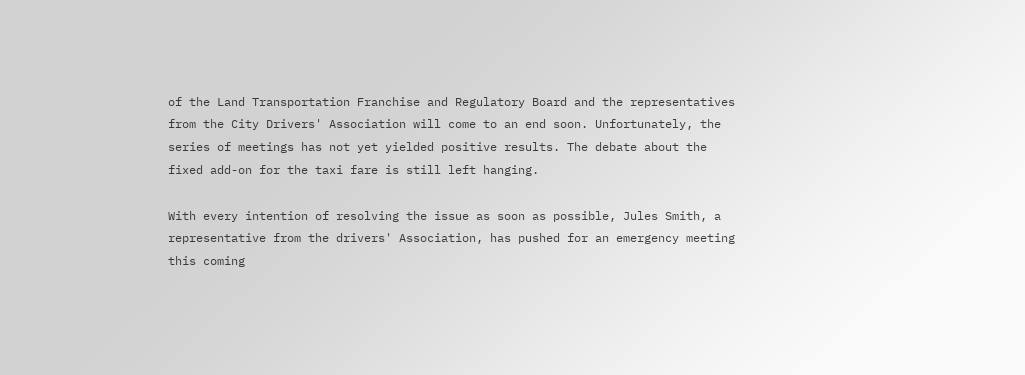of the Land Transportation Franchise and Regulatory Board and the representatives from the City Drivers' Association will come to an end soon. Unfortunately, the series of meetings has not yet yielded positive results. The debate about the fixed add-on for the taxi fare is still left hanging.

With every intention of resolving the issue as soon as possible, Jules Smith, a representative from the drivers' Association, has pushed for an emergency meeting this coming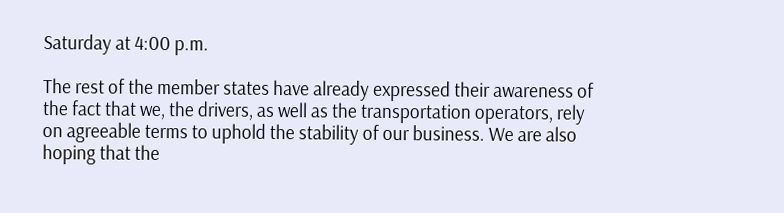Saturday at 4:00 p.m.

The rest of the member states have already expressed their awareness of the fact that we, the drivers, as well as the transportation operators, rely on agreeable terms to uphold the stability of our business. We are also hoping that the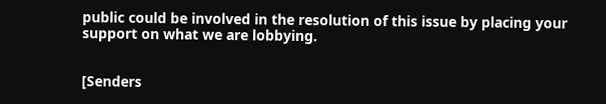public could be involved in the resolution of this issue by placing your support on what we are lobbying.


[Senders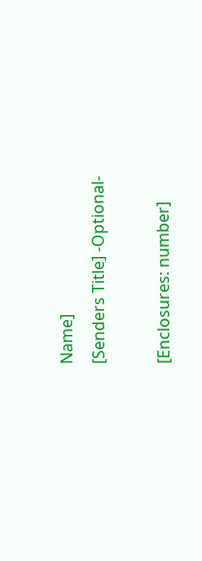Name]
[Senders Title] -Optional-

[Enclosures: number]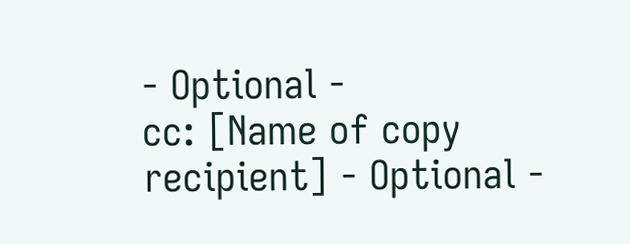- Optional -
cc: [Name of copy recipient] - Optional -